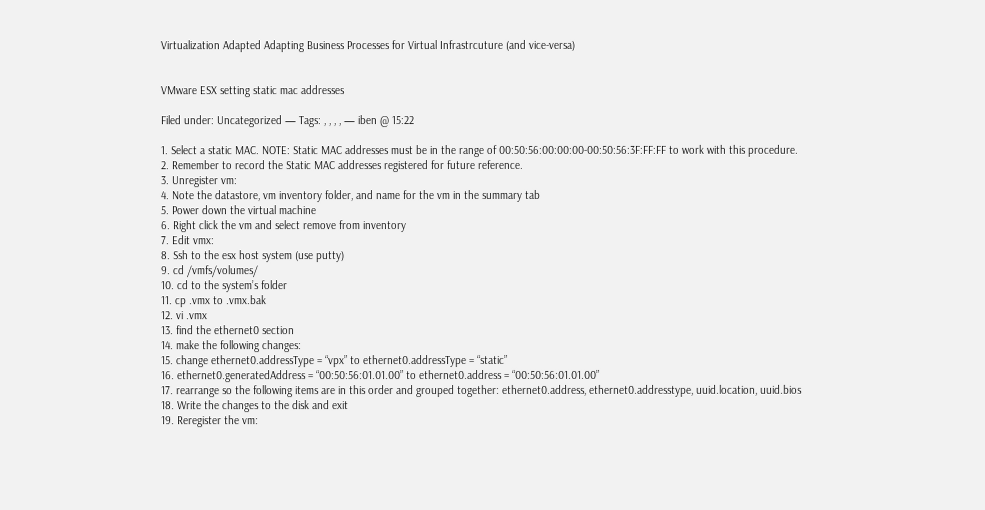Virtualization Adapted Adapting Business Processes for Virtual Infrastrcuture (and vice-versa)


VMware ESX setting static mac addresses

Filed under: Uncategorized — Tags: , , , , — iben @ 15:22

1. Select a static MAC. NOTE: Static MAC addresses must be in the range of 00:50:56:00:00:00-00:50:56:3F:FF:FF to work with this procedure.
2. Remember to record the Static MAC addresses registered for future reference.
3. Unregister vm:
4. Note the datastore, vm inventory folder, and name for the vm in the summary tab
5. Power down the virtual machine
6. Right click the vm and select remove from inventory
7. Edit vmx:
8. Ssh to the esx host system (use putty)
9. cd /vmfs/volumes/
10. cd to the system’s folder
11. cp .vmx to .vmx.bak
12. vi .vmx
13. find the ethernet0 section
14. make the following changes:
15. change ethernet0.addressType = “vpx” to ethernet0.addressType = “static”
16. ethernet0.generatedAddress = “00:50:56:01.01.00” to ethernet0.address = “00:50:56:01.01.00”
17. rearrange so the following items are in this order and grouped together: ethernet0.address, ethernet0.addresstype, uuid.location, uuid.bios
18. Write the changes to the disk and exit
19. Reregister the vm: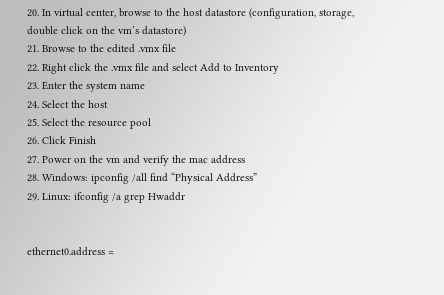20. In virtual center, browse to the host datastore (configuration, storage, double click on the vm’s datastore)
21. Browse to the edited .vmx file
22. Right click the .vmx file and select Add to Inventory
23. Enter the system name
24. Select the host
25. Select the resource pool
26. Click Finish
27. Power on the vm and verify the mac address
28. Windows: ipconfig /all find “Physical Address”
29. Linux: ifconfig /a grep Hwaddr


ethernet0.address =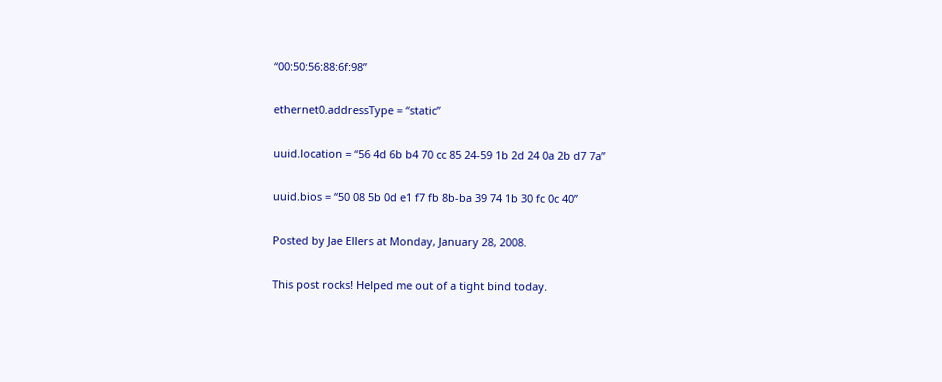“00:50:56:88:6f:98”

ethernet0.addressType = “static”

uuid.location = “56 4d 6b b4 70 cc 85 24-59 1b 2d 24 0a 2b d7 7a”

uuid.bios = “50 08 5b 0d e1 f7 fb 8b-ba 39 74 1b 30 fc 0c 40”

Posted by Jae Ellers at Monday, January 28, 2008.

This post rocks! Helped me out of a tight bind today.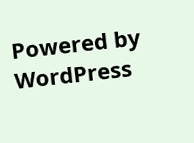Powered by WordPress